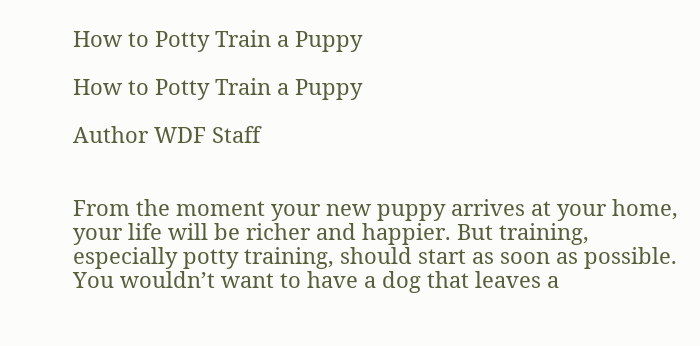How to Potty Train a Puppy

How to Potty Train a Puppy

Author WDF Staff


From the moment your new puppy arrives at your home, your life will be richer and happier. But training, especially potty training, should start as soon as possible. You wouldn’t want to have a dog that leaves a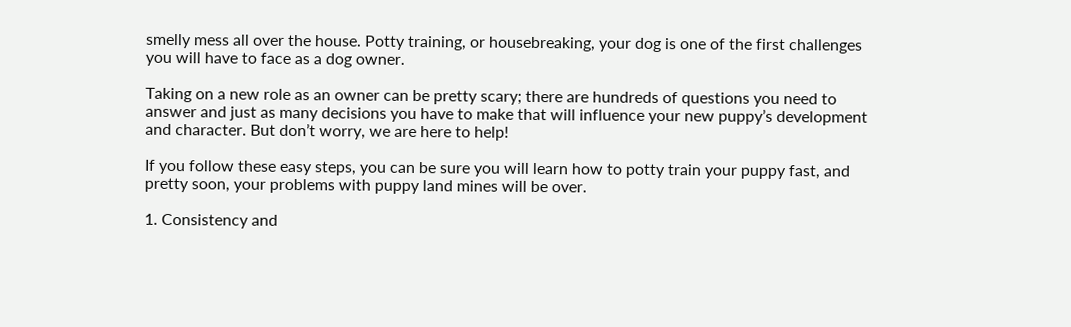smelly mess all over the house. Potty training, or housebreaking, your dog is one of the first challenges you will have to face as a dog owner.

Taking on a new role as an owner can be pretty scary; there are hundreds of questions you need to answer and just as many decisions you have to make that will influence your new puppy’s development and character. But don’t worry, we are here to help!

If you follow these easy steps, you can be sure you will learn how to potty train your puppy fast, and pretty soon, your problems with puppy land mines will be over.

1. Consistency and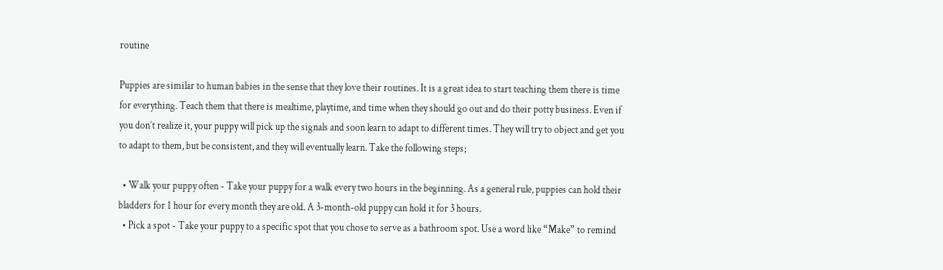routine

Puppies are similar to human babies in the sense that they love their routines. It is a great idea to start teaching them there is time for everything. Teach them that there is mealtime, playtime, and time when they should go out and do their potty business. Even if you don’t realize it, your puppy will pick up the signals and soon learn to adapt to different times. They will try to object and get you to adapt to them, but be consistent, and they will eventually learn. Take the following steps;

  • Walk your puppy often - Take your puppy for a walk every two hours in the beginning. As a general rule, puppies can hold their bladders for 1 hour for every month they are old. A 3-month-old puppy can hold it for 3 hours.
  • Pick a spot - Take your puppy to a specific spot that you chose to serve as a bathroom spot. Use a word like “Make” to remind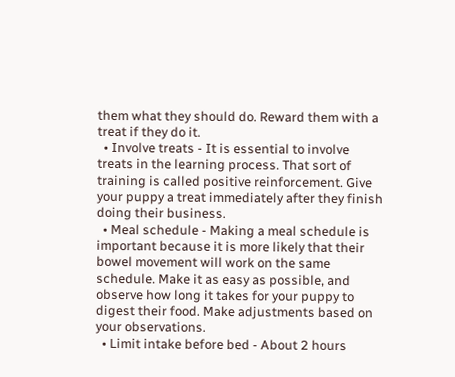them what they should do. Reward them with a treat if they do it.
  • Involve treats - It is essential to involve treats in the learning process. That sort of training is called positive reinforcement. Give your puppy a treat immediately after they finish doing their business.
  • Meal schedule - Making a meal schedule is important because it is more likely that their bowel movement will work on the same schedule. Make it as easy as possible, and observe how long it takes for your puppy to digest their food. Make adjustments based on your observations.
  • Limit intake before bed - About 2 hours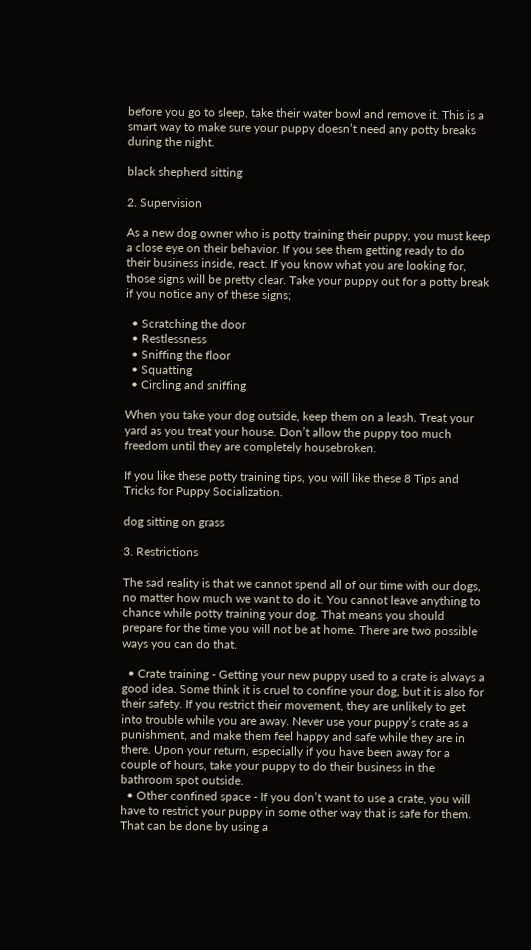before you go to sleep, take their water bowl and remove it. This is a smart way to make sure your puppy doesn’t need any potty breaks during the night.

black shepherd sitting

2. Supervision

As a new dog owner who is potty training their puppy, you must keep a close eye on their behavior. If you see them getting ready to do their business inside, react. If you know what you are looking for, those signs will be pretty clear. Take your puppy out for a potty break if you notice any of these signs;

  • Scratching the door
  • Restlessness
  • Sniffing the floor
  • Squatting
  • Circling and sniffing

When you take your dog outside, keep them on a leash. Treat your yard as you treat your house. Don’t allow the puppy too much freedom until they are completely housebroken.

If you like these potty training tips, you will like these 8 Tips and Tricks for Puppy Socialization.

dog sitting on grass

3. Restrictions

The sad reality is that we cannot spend all of our time with our dogs, no matter how much we want to do it. You cannot leave anything to chance while potty training your dog. That means you should prepare for the time you will not be at home. There are two possible ways you can do that.

  • Crate training - Getting your new puppy used to a crate is always a good idea. Some think it is cruel to confine your dog, but it is also for their safety. If you restrict their movement, they are unlikely to get into trouble while you are away. Never use your puppy’s crate as a punishment, and make them feel happy and safe while they are in there. Upon your return, especially if you have been away for a couple of hours, take your puppy to do their business in the bathroom spot outside.
  • Other confined space - If you don’t want to use a crate, you will have to restrict your puppy in some other way that is safe for them. That can be done by using a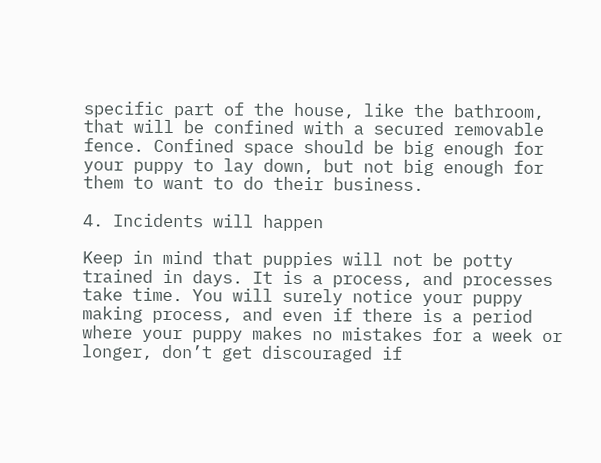specific part of the house, like the bathroom, that will be confined with a secured removable fence. Confined space should be big enough for your puppy to lay down, but not big enough for them to want to do their business.

4. Incidents will happen

Keep in mind that puppies will not be potty trained in days. It is a process, and processes take time. You will surely notice your puppy making process, and even if there is a period where your puppy makes no mistakes for a week or longer, don’t get discouraged if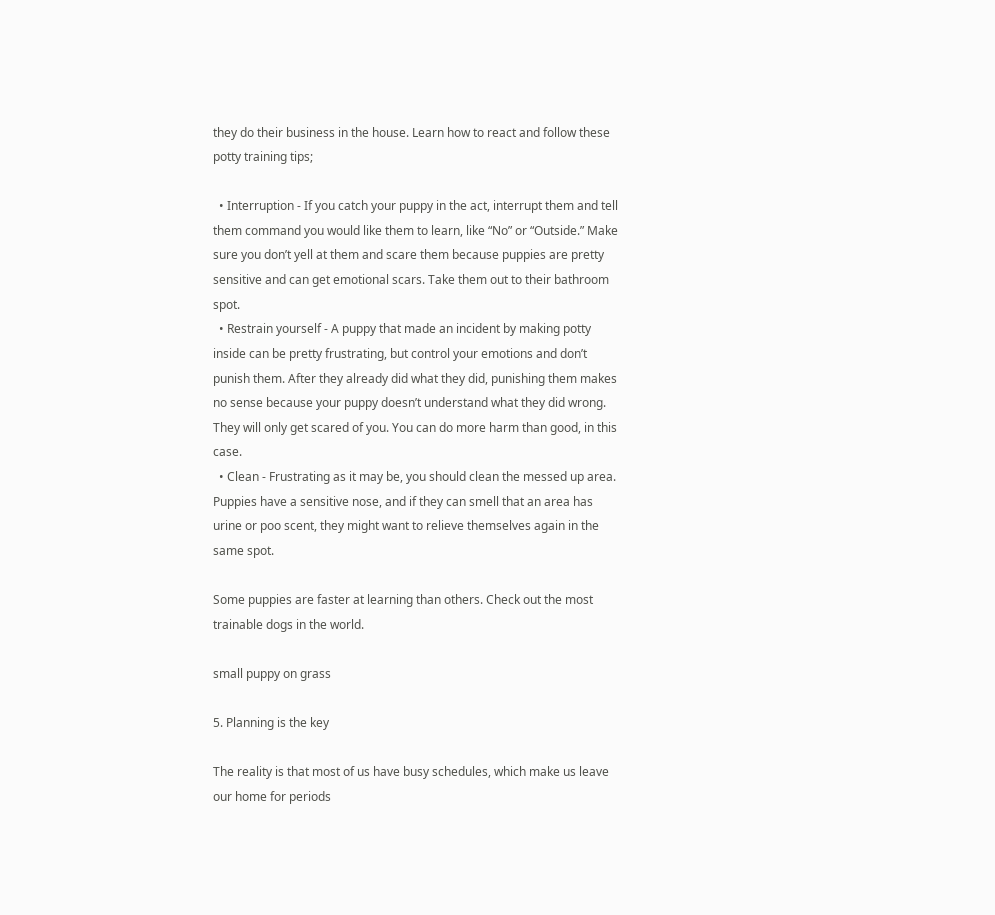they do their business in the house. Learn how to react and follow these potty training tips;

  • Interruption - If you catch your puppy in the act, interrupt them and tell them command you would like them to learn, like “No” or “Outside.” Make sure you don’t yell at them and scare them because puppies are pretty sensitive and can get emotional scars. Take them out to their bathroom spot.
  • Restrain yourself - A puppy that made an incident by making potty inside can be pretty frustrating, but control your emotions and don’t punish them. After they already did what they did, punishing them makes no sense because your puppy doesn’t understand what they did wrong. They will only get scared of you. You can do more harm than good, in this case.
  • Clean - Frustrating as it may be, you should clean the messed up area. Puppies have a sensitive nose, and if they can smell that an area has urine or poo scent, they might want to relieve themselves again in the same spot.

Some puppies are faster at learning than others. Check out the most trainable dogs in the world.

small puppy on grass

5. Planning is the key

The reality is that most of us have busy schedules, which make us leave our home for periods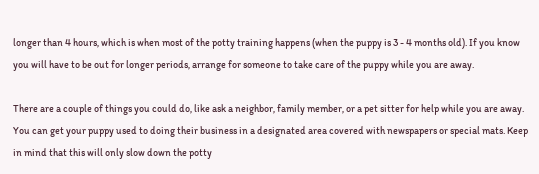longer than 4 hours, which is when most of the potty training happens (when the puppy is 3 - 4 months old). If you know you will have to be out for longer periods, arrange for someone to take care of the puppy while you are away.

There are a couple of things you could do, like ask a neighbor, family member, or a pet sitter for help while you are away. You can get your puppy used to doing their business in a designated area covered with newspapers or special mats. Keep in mind that this will only slow down the potty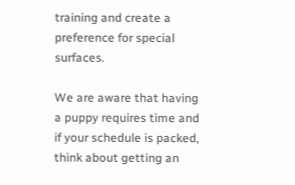training and create a preference for special surfaces.

We are aware that having a puppy requires time and if your schedule is packed, think about getting an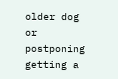older dog or postponing getting a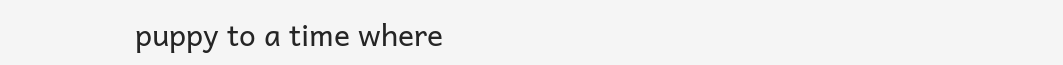puppy to a time where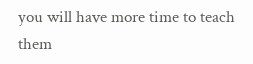you will have more time to teach them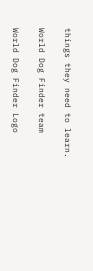things they need to learn.

World Dog Finder team

World Dog Finder Logo